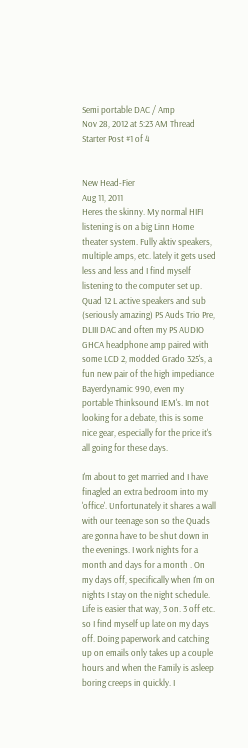Semi portable DAC / Amp
Nov 28, 2012 at 5:23 AM Thread Starter Post #1 of 4


New Head-Fier
Aug 11, 2011
Heres the skinny. My normal HIFI listening is on a big Linn Home theater system. Fully aktiv speakers, multiple amps, etc. lately it gets used less and less and I find myself listening to the computer set up. Quad 12 L active speakers and sub (seriously amazing) PS Auds Trio Pre, DLIII DAC and often my PS AUDIO GHCA headphone amp paired with some LCD 2, modded Grado 325's, a fun new pair of the high impediance Bayerdynamic 990, even my portable Thinksound IEM's. Im not looking for a debate, this is some nice gear, especially for the price it's all going for these days.

I'm about to get married and I have finagled an extra bedroom into my 'office'. Unfortunately it shares a wall with our teenage son so the Quads are gonna have to be shut down in the evenings. I work nights for a month and days for a month . On my days off, specifically when I'm on nights I stay on the night schedule. Life is easier that way, 3 on. 3 off etc. so I find myself up late on my days off. Doing paperwork and catching up on emails only takes up a couple hours and when the Family is asleep boring creeps in quickly. I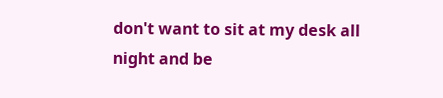don't want to sit at my desk all night and be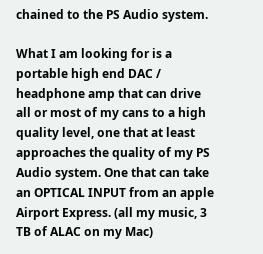chained to the PS Audio system.

What I am looking for is a portable high end DAC / headphone amp that can drive all or most of my cans to a high quality level, one that at least approaches the quality of my PS Audio system. One that can take an OPTICAL INPUT from an apple Airport Express. (all my music, 3 TB of ALAC on my Mac)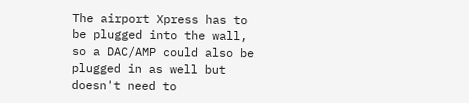The airport Xpress has to be plugged into the wall, so a DAC/AMP could also be plugged in as well but doesn't need to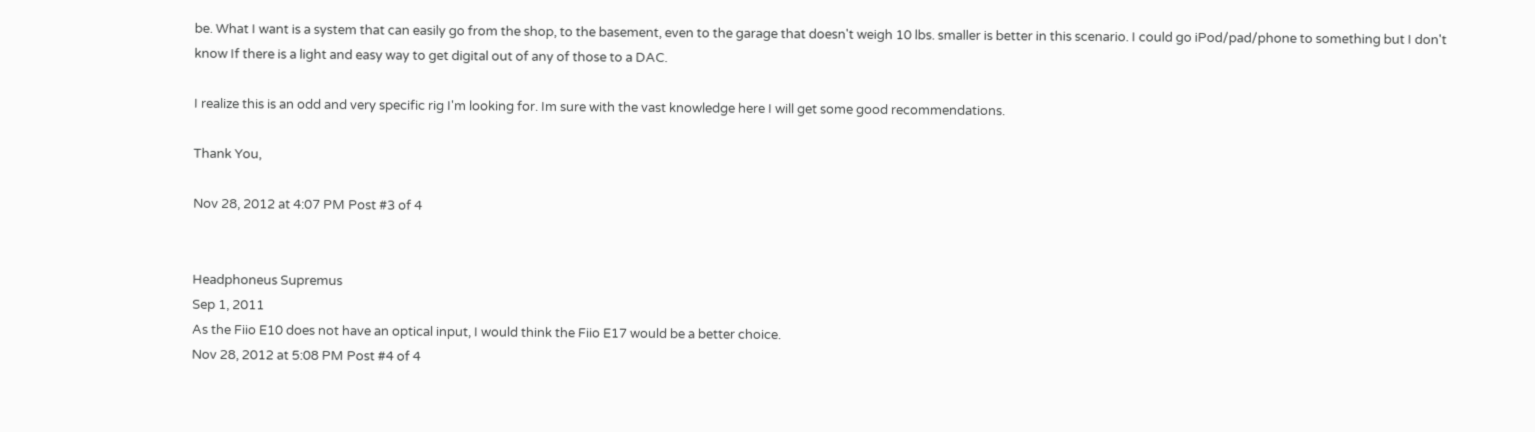be. What I want is a system that can easily go from the shop, to the basement, even to the garage that doesn't weigh 10 lbs. smaller is better in this scenario. I could go iPod/pad/phone to something but I don't know If there is a light and easy way to get digital out of any of those to a DAC.

I realize this is an odd and very specific rig I'm looking for. Im sure with the vast knowledge here I will get some good recommendations.

Thank You,

Nov 28, 2012 at 4:07 PM Post #3 of 4


Headphoneus Supremus
Sep 1, 2011
As the Fiio E10 does not have an optical input, I would think the Fiio E17 would be a better choice.
Nov 28, 2012 at 5:08 PM Post #4 of 4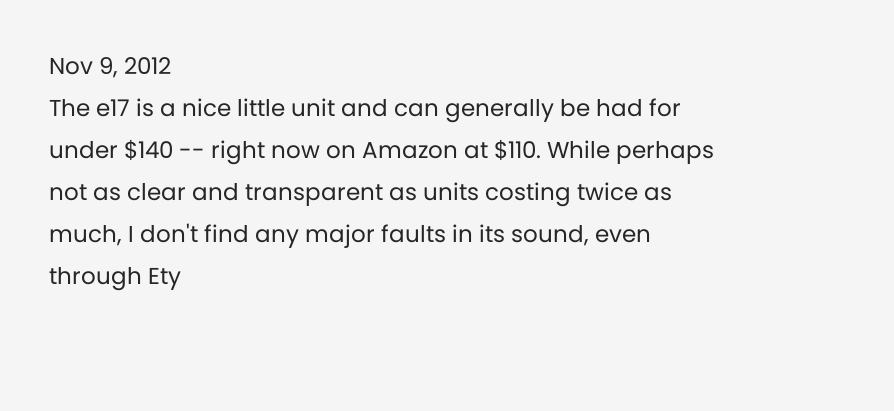Nov 9, 2012
The e17 is a nice little unit and can generally be had for under $140 -- right now on Amazon at $110. While perhaps not as clear and transparent as units costing twice as much, I don't find any major faults in its sound, even through Ety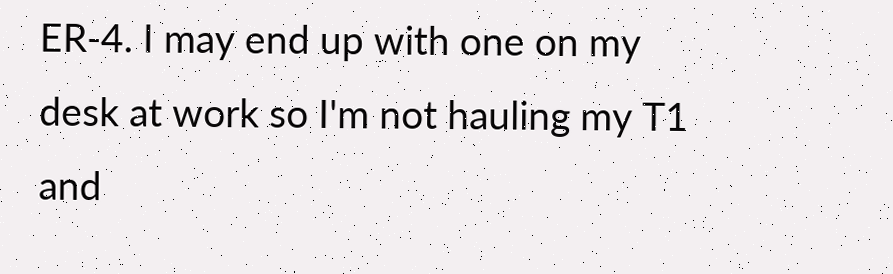ER-4. I may end up with one on my desk at work so I'm not hauling my T1 and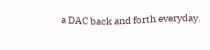a DAC back and forth everyday.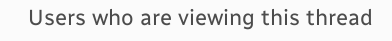Users who are viewing this thread